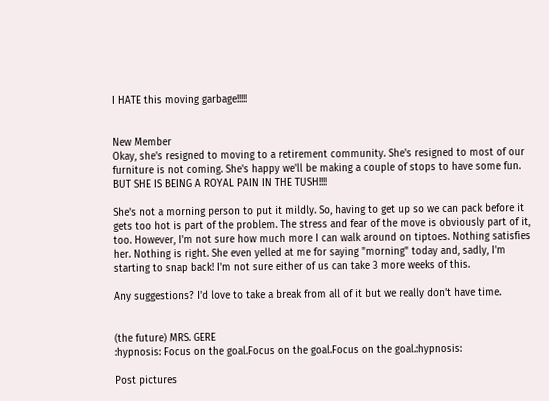I HATE this moving garbage!!!!!


New Member
Okay, she's resigned to moving to a retirement community. She's resigned to most of our furniture is not coming. She's happy we'll be making a couple of stops to have some fun. BUT SHE IS BEING A ROYAL PAIN IN THE TUSH!!!!

She's not a morning person to put it mildly. So, having to get up so we can pack before it gets too hot is part of the problem. The stress and fear of the move is obviously part of it, too. However, I'm not sure how much more I can walk around on tiptoes. Nothing satisfies her. Nothing is right. She even yelled at me for saying "morning" today and, sadly, I'm starting to snap back! I'm not sure either of us can take 3 more weeks of this.

Any suggestions? I'd love to take a break from all of it but we really don't have time.


(the future) MRS. GERE
:hypnosis: Focus on the goal.Focus on the goal.Focus on the goal.:hypnosis:

Post pictures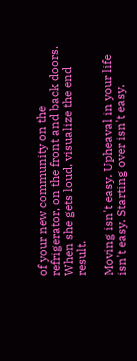of your new community on the refrigerator, on the front and back doors. When she gets loud, visualize the end result.

Moving isn't easy. Upheaval in your life isn't easy. Starting over isn't easy.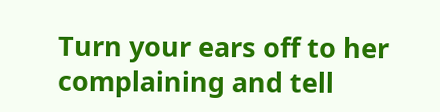Turn your ears off to her complaining and tell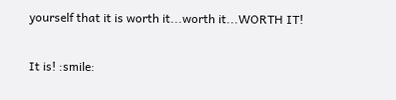yourself that it is worth it...worth it...WORTH IT!

It is! :smile: